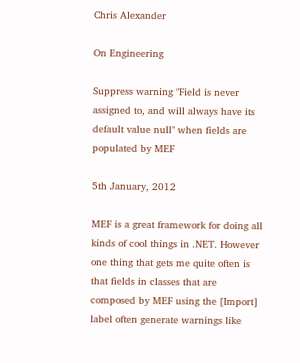Chris Alexander

On Engineering

Suppress warning "Field is never assigned to, and will always have its default value null" when fields are populated by MEF

5th January, 2012

MEF is a great framework for doing all kinds of cool things in .NET. However one thing that gets me quite often is that fields in classes that are composed by MEF using the [Import] label often generate warnings like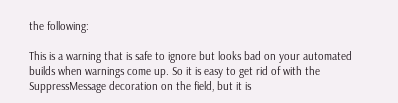the following:

This is a warning that is safe to ignore but looks bad on your automated builds when warnings come up. So it is easy to get rid of with the SuppressMessage decoration on the field, but it is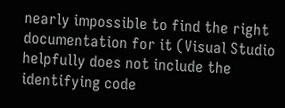nearly impossible to find the right documentation for it (Visual Studio helpfully does not include the identifying code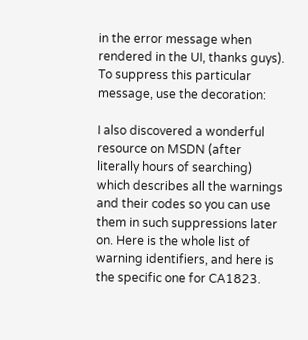in the error message when rendered in the UI, thanks guys). To suppress this particular message, use the decoration:

I also discovered a wonderful resource on MSDN (after literally hours of searching) which describes all the warnings and their codes so you can use them in such suppressions later on. Here is the whole list of warning identifiers, and here is the specific one for CA1823.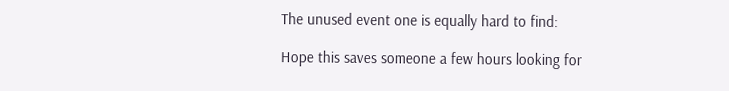The unused event one is equally hard to find:

Hope this saves someone a few hours looking for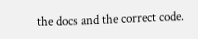the docs and the correct code.